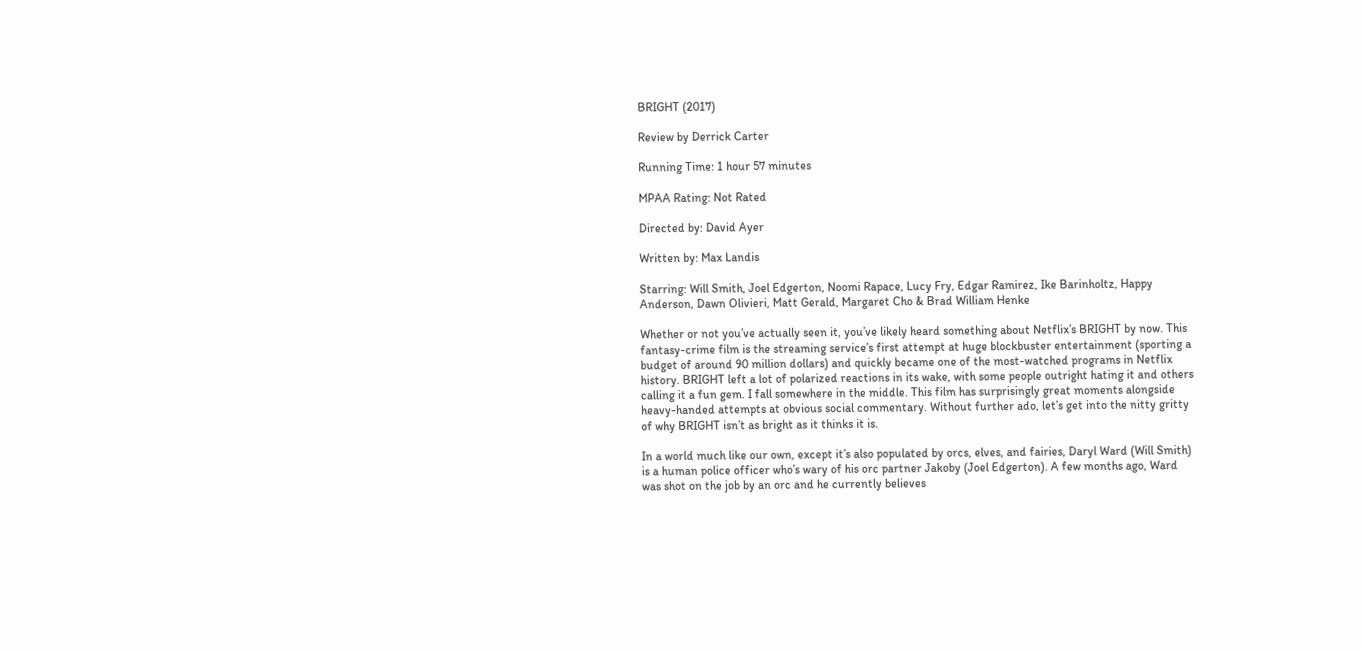BRIGHT (2017)

Review by Derrick Carter

Running Time: 1 hour 57 minutes

MPAA Rating: Not Rated

Directed by: David Ayer

Written by: Max Landis

Starring: Will Smith, Joel Edgerton, Noomi Rapace, Lucy Fry, Edgar Ramirez, Ike Barinholtz, Happy Anderson, Dawn Olivieri, Matt Gerald, Margaret Cho & Brad William Henke

Whether or not you’ve actually seen it, you’ve likely heard something about Netflix’s BRIGHT by now. This fantasy-crime film is the streaming service’s first attempt at huge blockbuster entertainment (sporting a budget of around 90 million dollars) and quickly became one of the most-watched programs in Netflix history. BRIGHT left a lot of polarized reactions in its wake, with some people outright hating it and others calling it a fun gem. I fall somewhere in the middle. This film has surprisingly great moments alongside heavy-handed attempts at obvious social commentary. Without further ado, let’s get into the nitty gritty of why BRIGHT isn’t as bright as it thinks it is.

In a world much like our own, except it’s also populated by orcs, elves, and fairies, Daryl Ward (Will Smith) is a human police officer who’s wary of his orc partner Jakoby (Joel Edgerton). A few months ago, Ward was shot on the job by an orc and he currently believes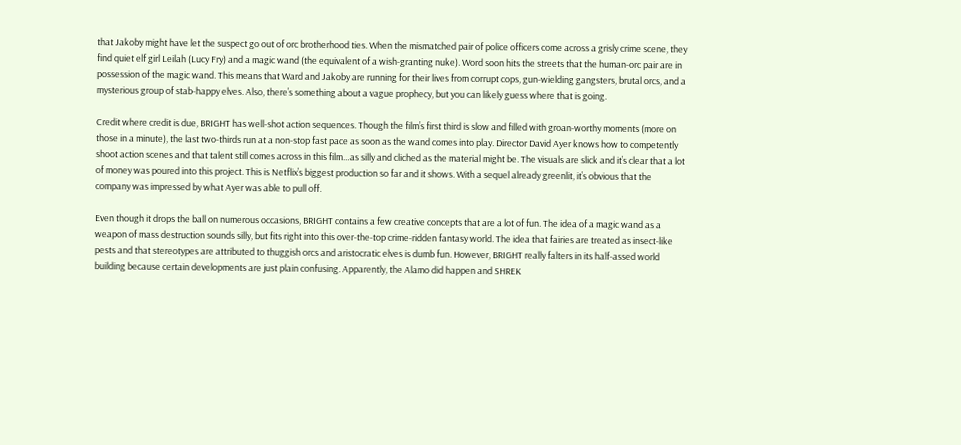that Jakoby might have let the suspect go out of orc brotherhood ties. When the mismatched pair of police officers come across a grisly crime scene, they find quiet elf girl Leilah (Lucy Fry) and a magic wand (the equivalent of a wish-granting nuke). Word soon hits the streets that the human-orc pair are in possession of the magic wand. This means that Ward and Jakoby are running for their lives from corrupt cops, gun-wielding gangsters, brutal orcs, and a mysterious group of stab-happy elves. Also, there’s something about a vague prophecy, but you can likely guess where that is going.

Credit where credit is due, BRIGHT has well-shot action sequences. Though the film’s first third is slow and filled with groan-worthy moments (more on those in a minute), the last two-thirds run at a non-stop fast pace as soon as the wand comes into play. Director David Ayer knows how to competently shoot action scenes and that talent still comes across in this film…as silly and cliched as the material might be. The visuals are slick and it’s clear that a lot of money was poured into this project. This is Netflix’s biggest production so far and it shows. With a sequel already greenlit, it’s obvious that the company was impressed by what Ayer was able to pull off.

Even though it drops the ball on numerous occasions, BRIGHT contains a few creative concepts that are a lot of fun. The idea of a magic wand as a weapon of mass destruction sounds silly, but fits right into this over-the-top crime-ridden fantasy world. The idea that fairies are treated as insect-like pests and that stereotypes are attributed to thuggish orcs and aristocratic elves is dumb fun. However, BRIGHT really falters in its half-assed world building because certain developments are just plain confusing. Apparently, the Alamo did happen and SHREK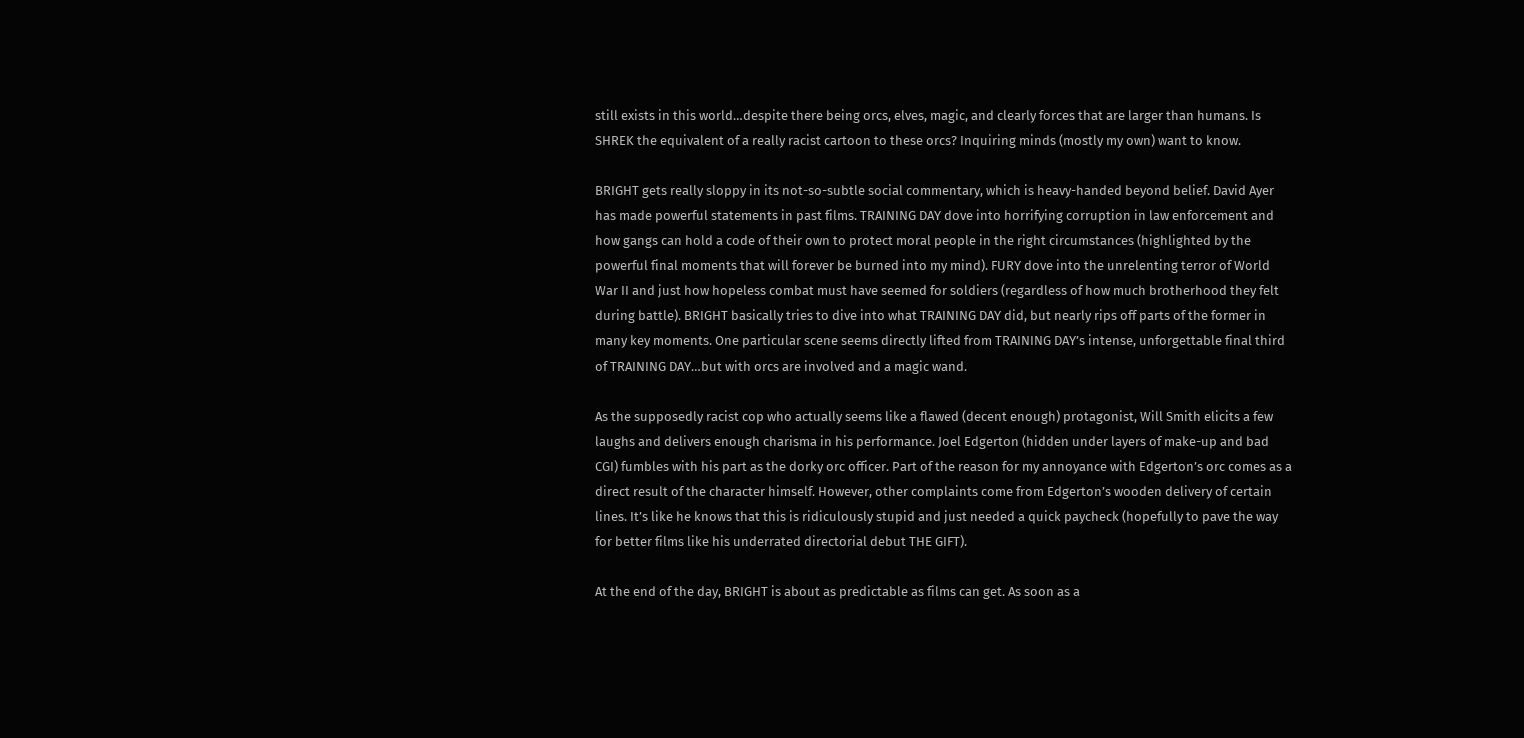still exists in this world…despite there being orcs, elves, magic, and clearly forces that are larger than humans. Is SHREK the equivalent of a really racist cartoon to these orcs? Inquiring minds (mostly my own) want to know.

BRIGHT gets really sloppy in its not-so-subtle social commentary, which is heavy-handed beyond belief. David Ayer has made powerful statements in past films. TRAINING DAY dove into horrifying corruption in law enforcement and how gangs can hold a code of their own to protect moral people in the right circumstances (highlighted by the powerful final moments that will forever be burned into my mind). FURY dove into the unrelenting terror of World War II and just how hopeless combat must have seemed for soldiers (regardless of how much brotherhood they felt during battle). BRIGHT basically tries to dive into what TRAINING DAY did, but nearly rips off parts of the former in many key moments. One particular scene seems directly lifted from TRAINING DAY’s intense, unforgettable final third of TRAINING DAY…but with orcs are involved and a magic wand.

As the supposedly racist cop who actually seems like a flawed (decent enough) protagonist, Will Smith elicits a few laughs and delivers enough charisma in his performance. Joel Edgerton (hidden under layers of make-up and bad CGI) fumbles with his part as the dorky orc officer. Part of the reason for my annoyance with Edgerton’s orc comes as a direct result of the character himself. However, other complaints come from Edgerton’s wooden delivery of certain lines. It’s like he knows that this is ridiculously stupid and just needed a quick paycheck (hopefully to pave the way for better films like his underrated directorial debut THE GIFT).

At the end of the day, BRIGHT is about as predictable as films can get. As soon as a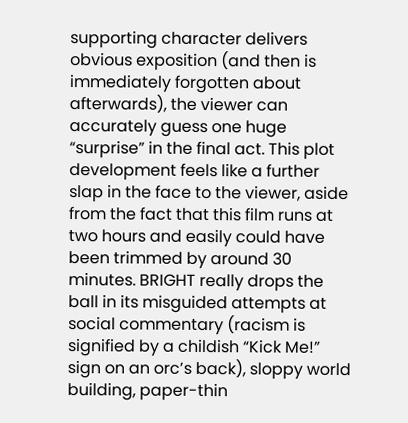supporting character delivers obvious exposition (and then is immediately forgotten about afterwards), the viewer can accurately guess one huge “surprise” in the final act. This plot development feels like a further slap in the face to the viewer, aside from the fact that this film runs at two hours and easily could have been trimmed by around 30 minutes. BRIGHT really drops the ball in its misguided attempts at social commentary (racism is signified by a childish “Kick Me!” sign on an orc’s back), sloppy world building, paper-thin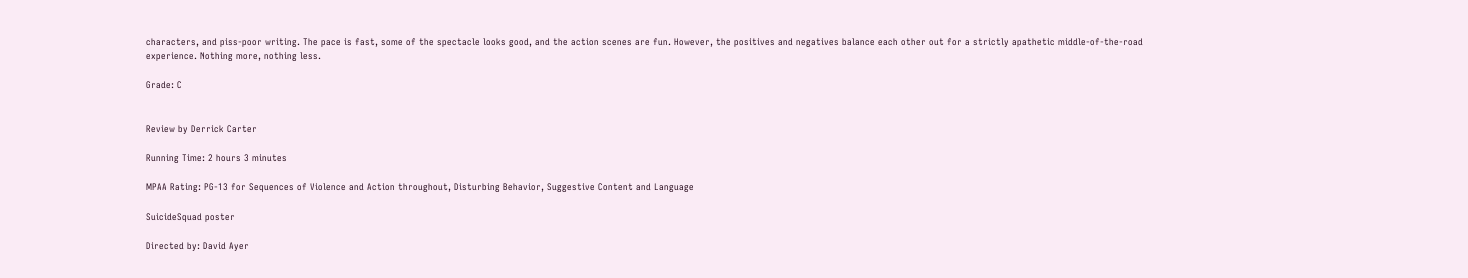characters, and piss-poor writing. The pace is fast, some of the spectacle looks good, and the action scenes are fun. However, the positives and negatives balance each other out for a strictly apathetic middle-of-the-road experience. Nothing more, nothing less.

Grade: C


Review by Derrick Carter

Running Time: 2 hours 3 minutes

MPAA Rating: PG-13 for Sequences of Violence and Action throughout, Disturbing Behavior, Suggestive Content and Language

SuicideSquad poster

Directed by: David Ayer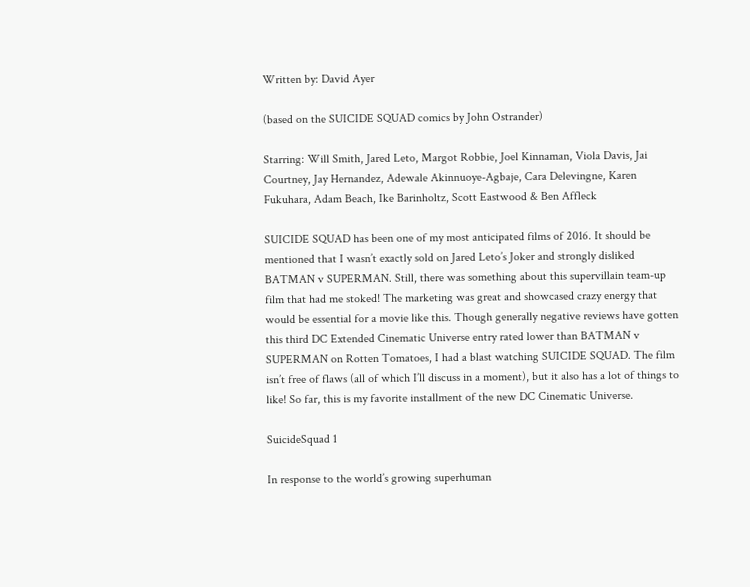Written by: David Ayer

(based on the SUICIDE SQUAD comics by John Ostrander)

Starring: Will Smith, Jared Leto, Margot Robbie, Joel Kinnaman, Viola Davis, Jai Courtney, Jay Hernandez, Adewale Akinnuoye-Agbaje, Cara Delevingne, Karen Fukuhara, Adam Beach, Ike Barinholtz, Scott Eastwood & Ben Affleck

SUICIDE SQUAD has been one of my most anticipated films of 2016. It should be mentioned that I wasn’t exactly sold on Jared Leto’s Joker and strongly disliked BATMAN v SUPERMAN. Still, there was something about this supervillain team-up film that had me stoked! The marketing was great and showcased crazy energy that would be essential for a movie like this. Though generally negative reviews have gotten this third DC Extended Cinematic Universe entry rated lower than BATMAN v SUPERMAN on Rotten Tomatoes, I had a blast watching SUICIDE SQUAD. The film isn’t free of flaws (all of which I’ll discuss in a moment), but it also has a lot of things to like! So far, this is my favorite installment of the new DC Cinematic Universe.

SuicideSquad 1

In response to the world’s growing superhuman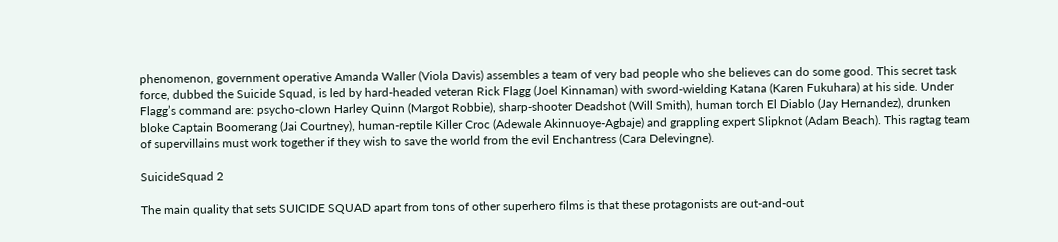phenomenon, government operative Amanda Waller (Viola Davis) assembles a team of very bad people who she believes can do some good. This secret task force, dubbed the Suicide Squad, is led by hard-headed veteran Rick Flagg (Joel Kinnaman) with sword-wielding Katana (Karen Fukuhara) at his side. Under Flagg’s command are: psycho-clown Harley Quinn (Margot Robbie), sharp-shooter Deadshot (Will Smith), human torch El Diablo (Jay Hernandez), drunken bloke Captain Boomerang (Jai Courtney), human-reptile Killer Croc (Adewale Akinnuoye-Agbaje) and grappling expert Slipknot (Adam Beach). This ragtag team of supervillains must work together if they wish to save the world from the evil Enchantress (Cara Delevingne).

SuicideSquad 2

The main quality that sets SUICIDE SQUAD apart from tons of other superhero films is that these protagonists are out-and-out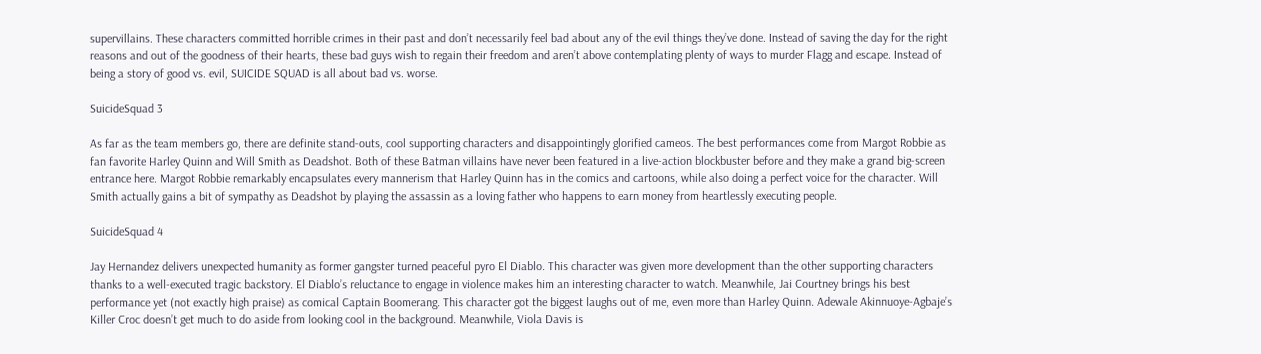supervillains. These characters committed horrible crimes in their past and don’t necessarily feel bad about any of the evil things they’ve done. Instead of saving the day for the right reasons and out of the goodness of their hearts, these bad guys wish to regain their freedom and aren’t above contemplating plenty of ways to murder Flagg and escape. Instead of being a story of good vs. evil, SUICIDE SQUAD is all about bad vs. worse.

SuicideSquad 3

As far as the team members go, there are definite stand-outs, cool supporting characters and disappointingly glorified cameos. The best performances come from Margot Robbie as fan favorite Harley Quinn and Will Smith as Deadshot. Both of these Batman villains have never been featured in a live-action blockbuster before and they make a grand big-screen entrance here. Margot Robbie remarkably encapsulates every mannerism that Harley Quinn has in the comics and cartoons, while also doing a perfect voice for the character. Will Smith actually gains a bit of sympathy as Deadshot by playing the assassin as a loving father who happens to earn money from heartlessly executing people.

SuicideSquad 4

Jay Hernandez delivers unexpected humanity as former gangster turned peaceful pyro El Diablo. This character was given more development than the other supporting characters thanks to a well-executed tragic backstory. El Diablo’s reluctance to engage in violence makes him an interesting character to watch. Meanwhile, Jai Courtney brings his best performance yet (not exactly high praise) as comical Captain Boomerang. This character got the biggest laughs out of me, even more than Harley Quinn. Adewale Akinnuoye-Agbaje’s Killer Croc doesn’t get much to do aside from looking cool in the background. Meanwhile, Viola Davis is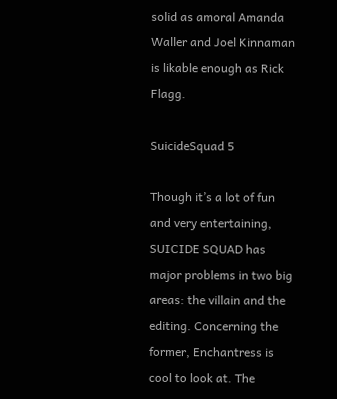solid as amoral Amanda Waller and Joel Kinnaman is likable enough as Rick Flagg.

SuicideSquad 5

Though it’s a lot of fun and very entertaining, SUICIDE SQUAD has major problems in two big areas: the villain and the editing. Concerning the former, Enchantress is cool to look at. The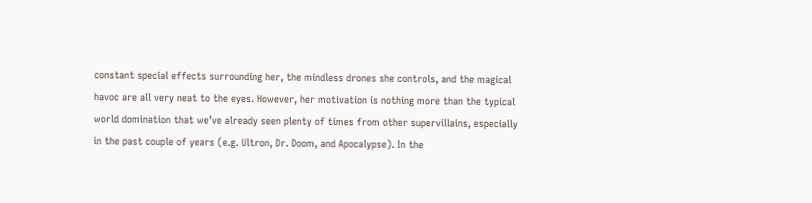constant special effects surrounding her, the mindless drones she controls, and the magical havoc are all very neat to the eyes. However, her motivation is nothing more than the typical world domination that we’ve already seen plenty of times from other supervillains, especially in the past couple of years (e.g. Ultron, Dr. Doom, and Apocalypse). In the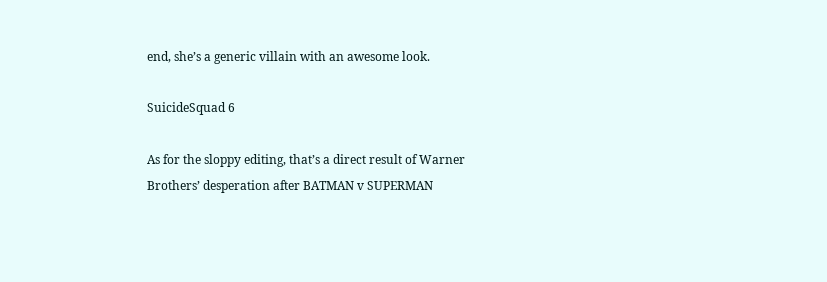end, she’s a generic villain with an awesome look.

SuicideSquad 6

As for the sloppy editing, that’s a direct result of Warner Brothers’ desperation after BATMAN v SUPERMAN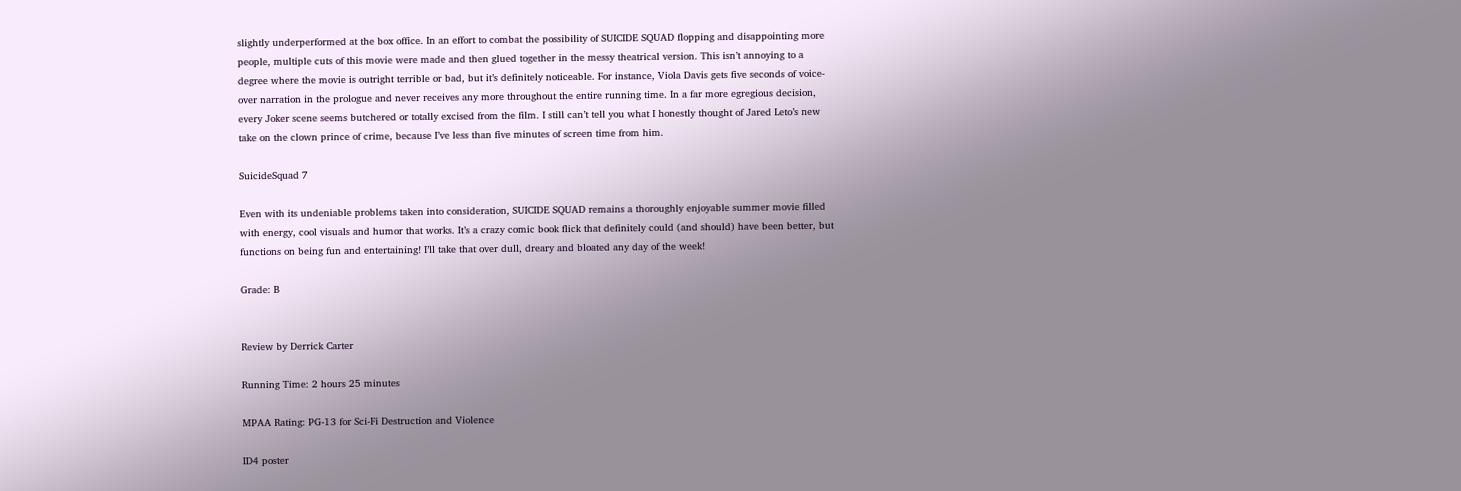slightly underperformed at the box office. In an effort to combat the possibility of SUICIDE SQUAD flopping and disappointing more people, multiple cuts of this movie were made and then glued together in the messy theatrical version. This isn’t annoying to a degree where the movie is outright terrible or bad, but it’s definitely noticeable. For instance, Viola Davis gets five seconds of voice-over narration in the prologue and never receives any more throughout the entire running time. In a far more egregious decision, every Joker scene seems butchered or totally excised from the film. I still can’t tell you what I honestly thought of Jared Leto’s new take on the clown prince of crime, because I’ve less than five minutes of screen time from him.

SuicideSquad 7

Even with its undeniable problems taken into consideration, SUICIDE SQUAD remains a thoroughly enjoyable summer movie filled with energy, cool visuals and humor that works. It’s a crazy comic book flick that definitely could (and should) have been better, but functions on being fun and entertaining! I’ll take that over dull, dreary and bloated any day of the week!

Grade: B


Review by Derrick Carter

Running Time: 2 hours 25 minutes

MPAA Rating: PG-13 for Sci-Fi Destruction and Violence

ID4 poster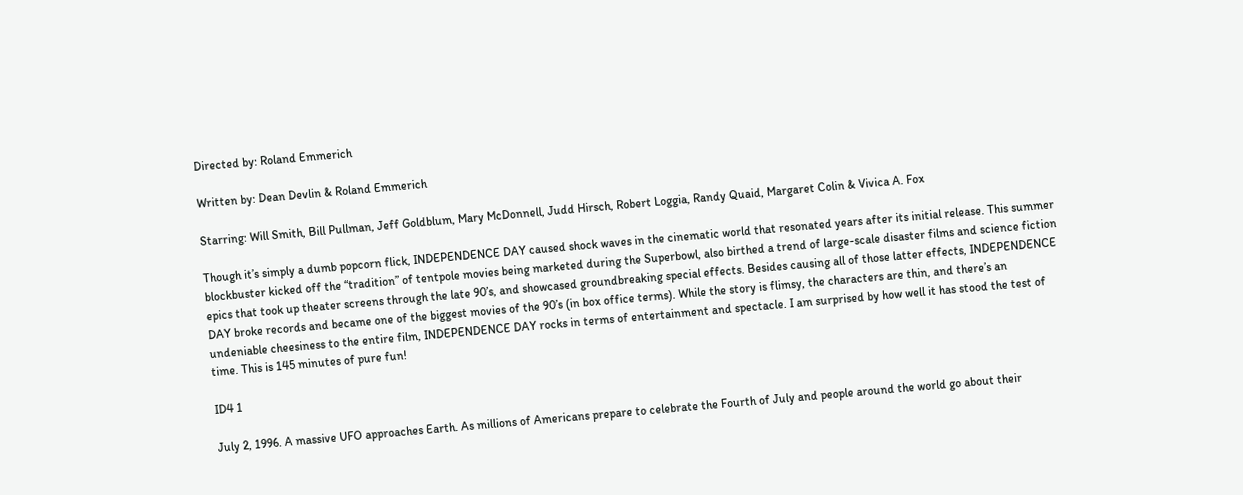Directed by: Roland Emmerich

Written by: Dean Devlin & Roland Emmerich

Starring: Will Smith, Bill Pullman, Jeff Goldblum, Mary McDonnell, Judd Hirsch, Robert Loggia, Randy Quaid, Margaret Colin & Vivica A. Fox

Though it’s simply a dumb popcorn flick, INDEPENDENCE DAY caused shock waves in the cinematic world that resonated years after its initial release. This summer blockbuster kicked off the “tradition” of tentpole movies being marketed during the Superbowl, also birthed a trend of large-scale disaster films and science fiction epics that took up theater screens through the late 90’s, and showcased groundbreaking special effects. Besides causing all of those latter effects, INDEPENDENCE DAY broke records and became one of the biggest movies of the 90’s (in box office terms). While the story is flimsy, the characters are thin, and there’s an undeniable cheesiness to the entire film, INDEPENDENCE DAY rocks in terms of entertainment and spectacle. I am surprised by how well it has stood the test of time. This is 145 minutes of pure fun!

ID4 1

July 2, 1996. A massive UFO approaches Earth. As millions of Americans prepare to celebrate the Fourth of July and people around the world go about their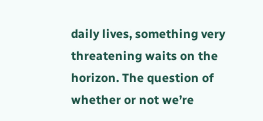daily lives, something very threatening waits on the horizon. The question of whether or not we’re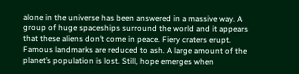alone in the universe has been answered in a massive way. A group of huge spaceships surround the world and it appears that these aliens don’t come in peace. Fiery craters erupt. Famous landmarks are reduced to ash. A large amount of the planet’s population is lost. Still, hope emerges when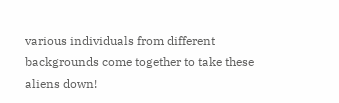various individuals from different backgrounds come together to take these aliens down!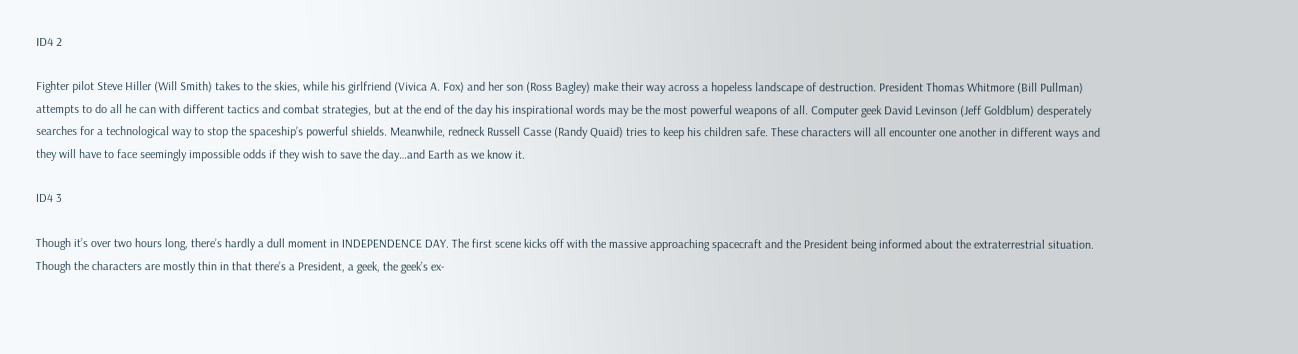ID4 2

Fighter pilot Steve Hiller (Will Smith) takes to the skies, while his girlfriend (Vivica A. Fox) and her son (Ross Bagley) make their way across a hopeless landscape of destruction. President Thomas Whitmore (Bill Pullman) attempts to do all he can with different tactics and combat strategies, but at the end of the day his inspirational words may be the most powerful weapons of all. Computer geek David Levinson (Jeff Goldblum) desperately searches for a technological way to stop the spaceship’s powerful shields. Meanwhile, redneck Russell Casse (Randy Quaid) tries to keep his children safe. These characters will all encounter one another in different ways and they will have to face seemingly impossible odds if they wish to save the day…and Earth as we know it.

ID4 3

Though it’s over two hours long, there’s hardly a dull moment in INDEPENDENCE DAY. The first scene kicks off with the massive approaching spacecraft and the President being informed about the extraterrestrial situation. Though the characters are mostly thin in that there’s a President, a geek, the geek’s ex-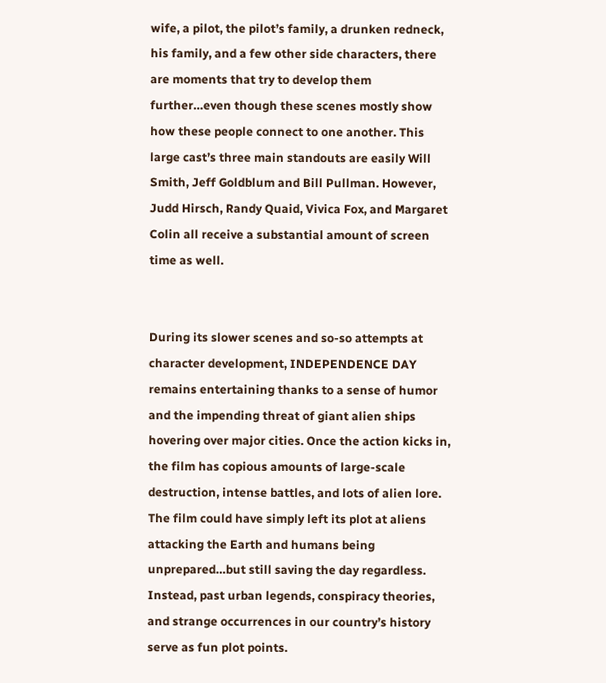wife, a pilot, the pilot’s family, a drunken redneck, his family, and a few other side characters, there are moments that try to develop them further…even though these scenes mostly show how these people connect to one another. This large cast’s three main standouts are easily Will Smith, Jeff Goldblum and Bill Pullman. However, Judd Hirsch, Randy Quaid, Vivica Fox, and Margaret Colin all receive a substantial amount of screen time as well.


During its slower scenes and so-so attempts at character development, INDEPENDENCE DAY remains entertaining thanks to a sense of humor and the impending threat of giant alien ships hovering over major cities. Once the action kicks in, the film has copious amounts of large-scale destruction, intense battles, and lots of alien lore. The film could have simply left its plot at aliens attacking the Earth and humans being unprepared…but still saving the day regardless. Instead, past urban legends, conspiracy theories, and strange occurrences in our country’s history serve as fun plot points.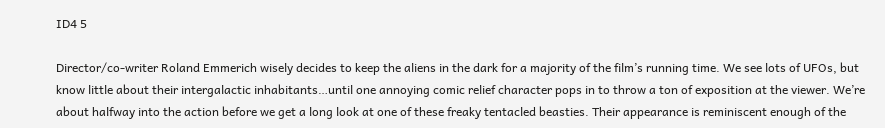ID4 5

Director/co-writer Roland Emmerich wisely decides to keep the aliens in the dark for a majority of the film’s running time. We see lots of UFOs, but know little about their intergalactic inhabitants…until one annoying comic relief character pops in to throw a ton of exposition at the viewer. We’re about halfway into the action before we get a long look at one of these freaky tentacled beasties. Their appearance is reminiscent enough of the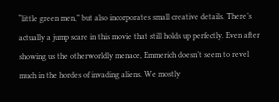“little green men,” but also incorporates small creative details. There’s actually a jump scare in this movie that still holds up perfectly. Even after showing us the otherworldly menace, Emmerich doesn’t seem to revel much in the hordes of invading aliens. We mostly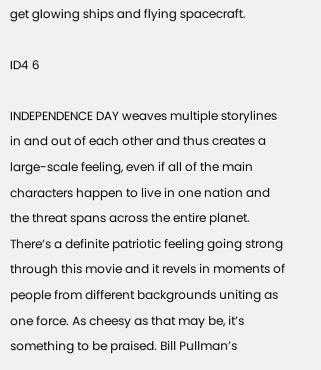get glowing ships and flying spacecraft.

ID4 6

INDEPENDENCE DAY weaves multiple storylines in and out of each other and thus creates a large-scale feeling, even if all of the main characters happen to live in one nation and the threat spans across the entire planet. There’s a definite patriotic feeling going strong through this movie and it revels in moments of people from different backgrounds uniting as one force. As cheesy as that may be, it’s something to be praised. Bill Pullman’s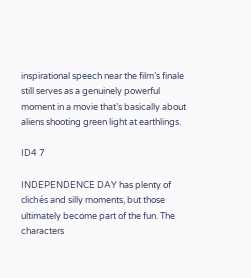inspirational speech near the film’s finale still serves as a genuinely powerful moment in a movie that’s basically about aliens shooting green light at earthlings.

ID4 7

INDEPENDENCE DAY has plenty of clichés and silly moments, but those ultimately become part of the fun. The characters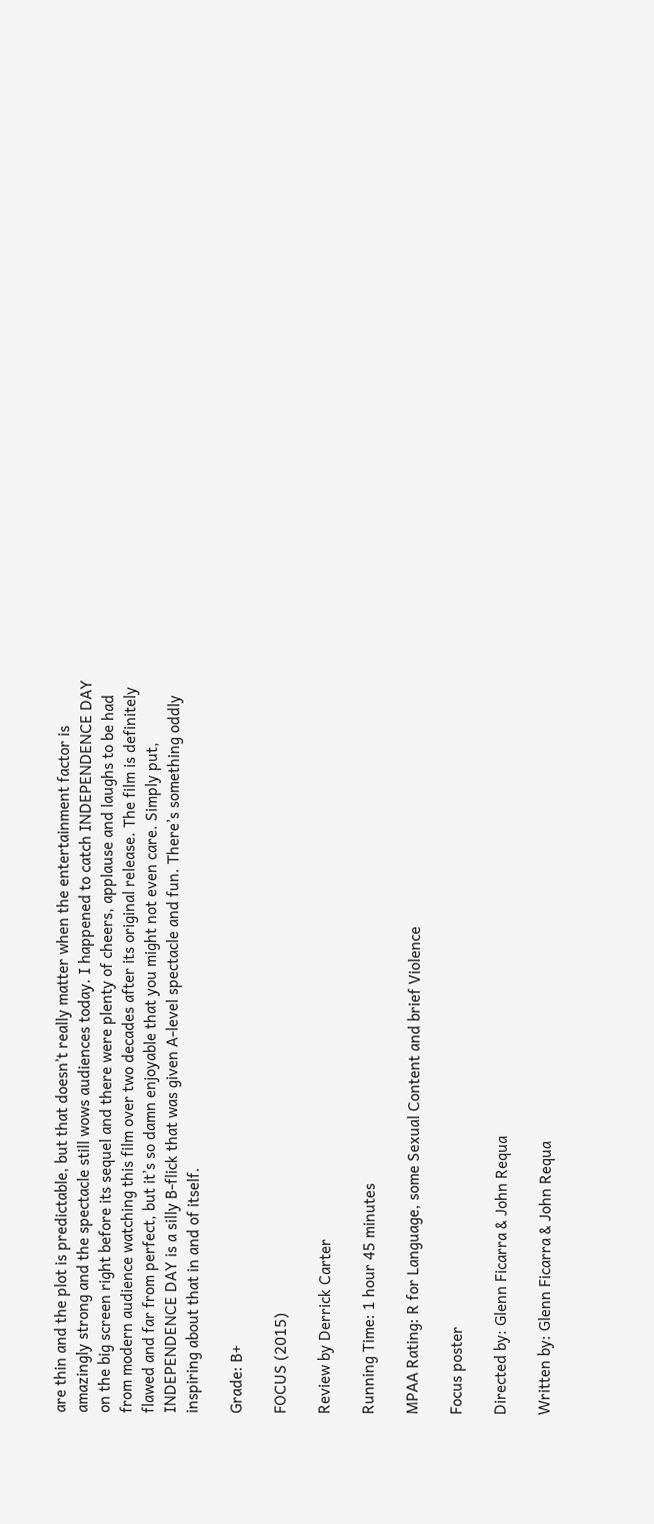are thin and the plot is predictable, but that doesn’t really matter when the entertainment factor is amazingly strong and the spectacle still wows audiences today. I happened to catch INDEPENDENCE DAY on the big screen right before its sequel and there were plenty of cheers, applause and laughs to be had from modern audience watching this film over two decades after its original release. The film is definitely flawed and far from perfect, but it’s so damn enjoyable that you might not even care. Simply put, INDEPENDENCE DAY is a silly B-flick that was given A-level spectacle and fun. There’s something oddly inspiring about that in and of itself.

Grade: B+

FOCUS (2015)

Review by Derrick Carter

Running Time: 1 hour 45 minutes

MPAA Rating: R for Language, some Sexual Content and brief Violence

Focus poster

Directed by: Glenn Ficarra & John Requa

Written by: Glenn Ficarra & John Requa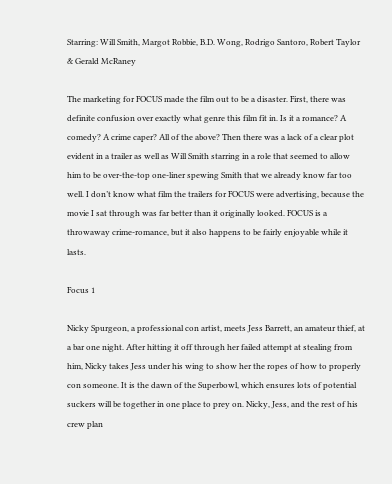Starring: Will Smith, Margot Robbie, B.D. Wong, Rodrigo Santoro, Robert Taylor & Gerald McRaney

The marketing for FOCUS made the film out to be a disaster. First, there was definite confusion over exactly what genre this film fit in. Is it a romance? A comedy? A crime caper? All of the above? Then there was a lack of a clear plot evident in a trailer as well as Will Smith starring in a role that seemed to allow him to be over-the-top one-liner spewing Smith that we already know far too well. I don’t know what film the trailers for FOCUS were advertising, because the movie I sat through was far better than it originally looked. FOCUS is a throwaway crime-romance, but it also happens to be fairly enjoyable while it lasts.

Focus 1

Nicky Spurgeon, a professional con artist, meets Jess Barrett, an amateur thief, at a bar one night. After hitting it off through her failed attempt at stealing from him, Nicky takes Jess under his wing to show her the ropes of how to properly con someone. It is the dawn of the Superbowl, which ensures lots of potential suckers will be together in one place to prey on. Nicky, Jess, and the rest of his crew plan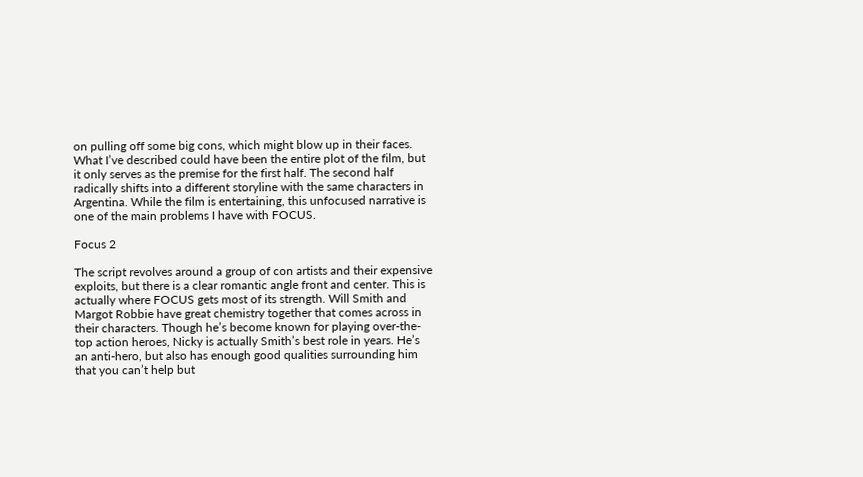on pulling off some big cons, which might blow up in their faces. What I’ve described could have been the entire plot of the film, but it only serves as the premise for the first half. The second half radically shifts into a different storyline with the same characters in Argentina. While the film is entertaining, this unfocused narrative is one of the main problems I have with FOCUS.

Focus 2

The script revolves around a group of con artists and their expensive exploits, but there is a clear romantic angle front and center. This is actually where FOCUS gets most of its strength. Will Smith and Margot Robbie have great chemistry together that comes across in their characters. Though he’s become known for playing over-the-top action heroes, Nicky is actually Smith’s best role in years. He’s an anti-hero, but also has enough good qualities surrounding him that you can’t help but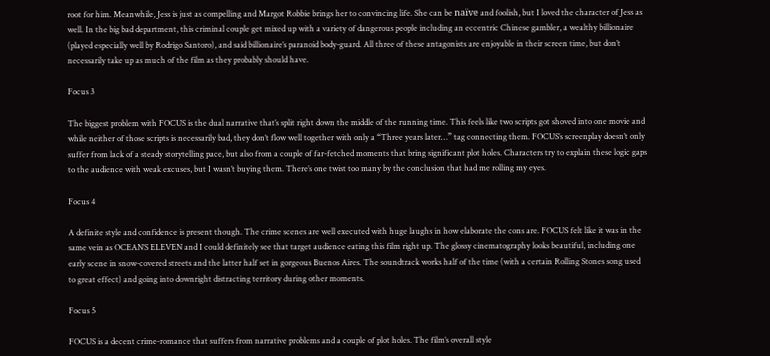root for him. Meanwhile, Jess is just as compelling and Margot Robbie brings her to convincing life. She can be naïve and foolish, but I loved the character of Jess as well. In the big bad department, this criminal couple get mixed up with a variety of dangerous people including an eccentric Chinese gambler, a wealthy billionaire (played especially well by Rodrigo Santoro), and said billionaire’s paranoid body-guard. All three of these antagonists are enjoyable in their screen time, but don’t necessarily take up as much of the film as they probably should have.

Focus 3

The biggest problem with FOCUS is the dual narrative that’s split right down the middle of the running time. This feels like two scripts got shoved into one movie and while neither of those scripts is necessarily bad, they don’t flow well together with only a “Three years later…” tag connecting them. FOCUS’s screenplay doesn’t only suffer from lack of a steady storytelling pace, but also from a couple of far-fetched moments that bring significant plot holes. Characters try to explain these logic gaps to the audience with weak excuses, but I wasn’t buying them. There’s one twist too many by the conclusion that had me rolling my eyes.

Focus 4

A definite style and confidence is present though. The crime scenes are well executed with huge laughs in how elaborate the cons are. FOCUS felt like it was in the same vein as OCEAN’S ELEVEN and I could definitely see that target audience eating this film right up. The glossy cinematography looks beautiful, including one early scene in snow-covered streets and the latter half set in gorgeous Buenos Aires. The soundtrack works half of the time (with a certain Rolling Stones song used to great effect) and going into downright distracting territory during other moments.

Focus 5

FOCUS is a decent crime-romance that suffers from narrative problems and a couple of plot holes. The film’s overall style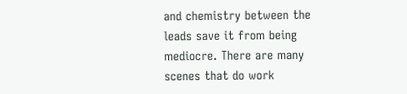and chemistry between the leads save it from being mediocre. There are many scenes that do work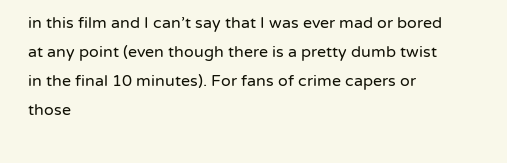in this film and I can’t say that I was ever mad or bored at any point (even though there is a pretty dumb twist in the final 10 minutes). For fans of crime capers or those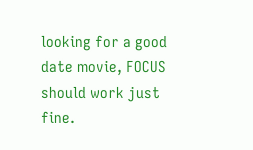looking for a good date movie, FOCUS should work just fine.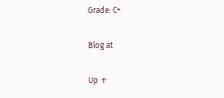Grade: C+

Blog at

Up ↑